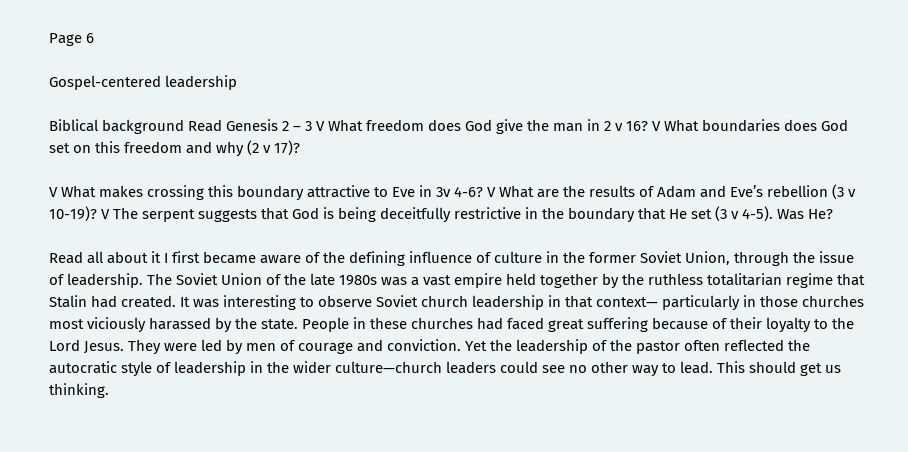Page 6

Gospel-centered leadership

Biblical background Read Genesis 2 – 3 V What freedom does God give the man in 2 v 16? V What boundaries does God set on this freedom and why (2 v 17)?

V What makes crossing this boundary attractive to Eve in 3v 4-6? V What are the results of Adam and Eve’s rebellion (3 v 10-19)? V The serpent suggests that God is being deceitfully restrictive in the boundary that He set (3 v 4-5). Was He?

Read all about it I first became aware of the defining influence of culture in the former Soviet Union, through the issue of leadership. The Soviet Union of the late 1980s was a vast empire held together by the ruthless totalitarian regime that Stalin had created. It was interesting to observe Soviet church leadership in that context— particularly in those churches most viciously harassed by the state. People in these churches had faced great suffering because of their loyalty to the Lord Jesus. They were led by men of courage and conviction. Yet the leadership of the pastor often reflected the autocratic style of leadership in the wider culture—church leaders could see no other way to lead. This should get us thinking.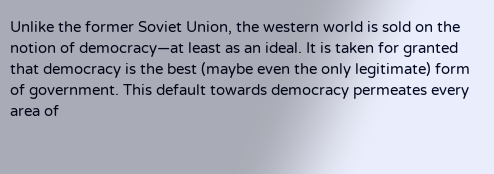Unlike the former Soviet Union, the western world is sold on the notion of democracy—at least as an ideal. It is taken for granted that democracy is the best (maybe even the only legitimate) form of government. This default towards democracy permeates every area of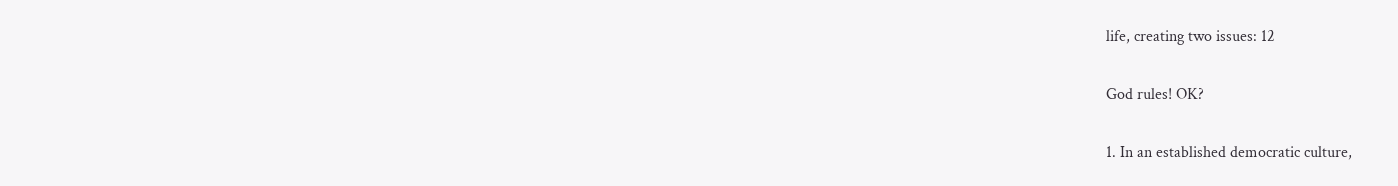life, creating two issues: 12

God rules! OK?

1. In an established democratic culture,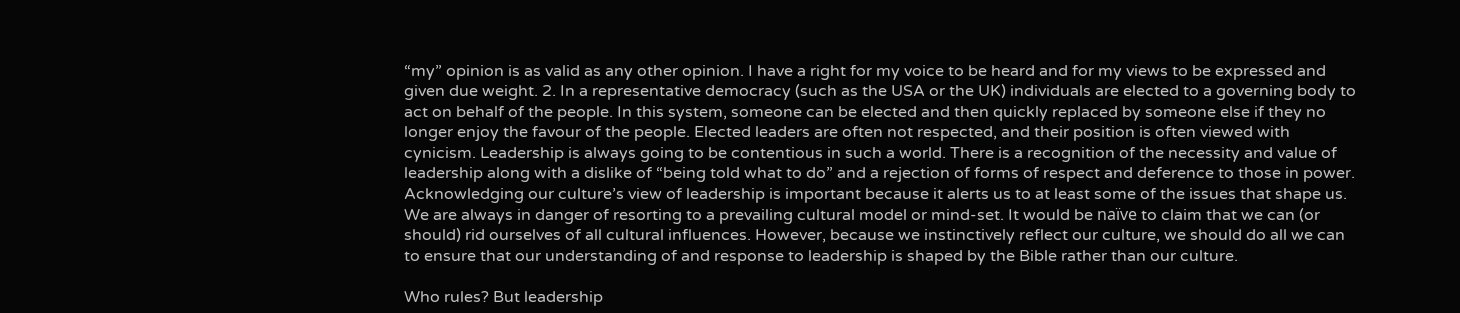“my” opinion is as valid as any other opinion. I have a right for my voice to be heard and for my views to be expressed and given due weight. 2. In a representative democracy (such as the USA or the UK) individuals are elected to a governing body to act on behalf of the people. In this system, someone can be elected and then quickly replaced by someone else if they no longer enjoy the favour of the people. Elected leaders are often not respected, and their position is often viewed with cynicism. Leadership is always going to be contentious in such a world. There is a recognition of the necessity and value of leadership along with a dislike of “being told what to do” and a rejection of forms of respect and deference to those in power. Acknowledging our culture’s view of leadership is important because it alerts us to at least some of the issues that shape us. We are always in danger of resorting to a prevailing cultural model or mind-set. It would be naïve to claim that we can (or should) rid ourselves of all cultural influences. However, because we instinctively reflect our culture, we should do all we can to ensure that our understanding of and response to leadership is shaped by the Bible rather than our culture.

Who rules? But leadership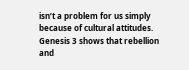isn’t a problem for us simply because of cultural attitudes. Genesis 3 shows that rebellion and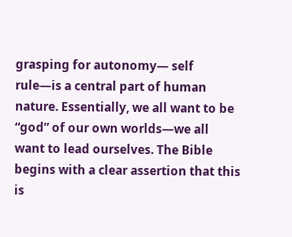grasping for autonomy— self rule—is a central part of human nature. Essentially, we all want to be “god” of our own worlds—we all want to lead ourselves. The Bible begins with a clear assertion that this is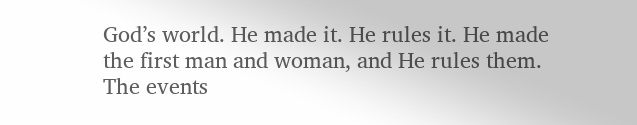God’s world. He made it. He rules it. He made the first man and woman, and He rules them. The events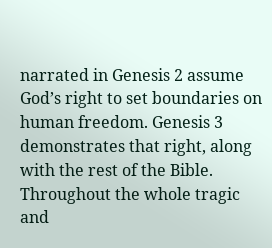narrated in Genesis 2 assume God’s right to set boundaries on human freedom. Genesis 3 demonstrates that right, along with the rest of the Bible. Throughout the whole tragic and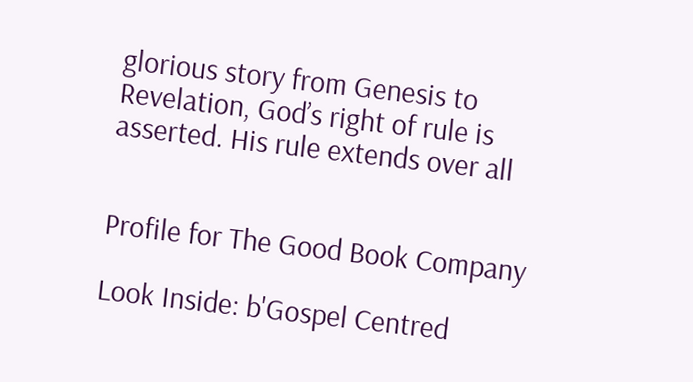glorious story from Genesis to Revelation, God’s right of rule is asserted. His rule extends over all


Profile for The Good Book Company

Look Inside: b'Gospel Centred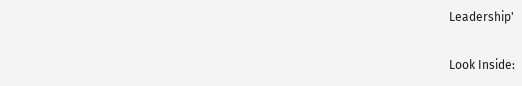Leadership'

Look Inside: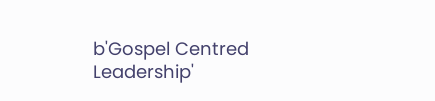b'Gospel Centred Leadership'